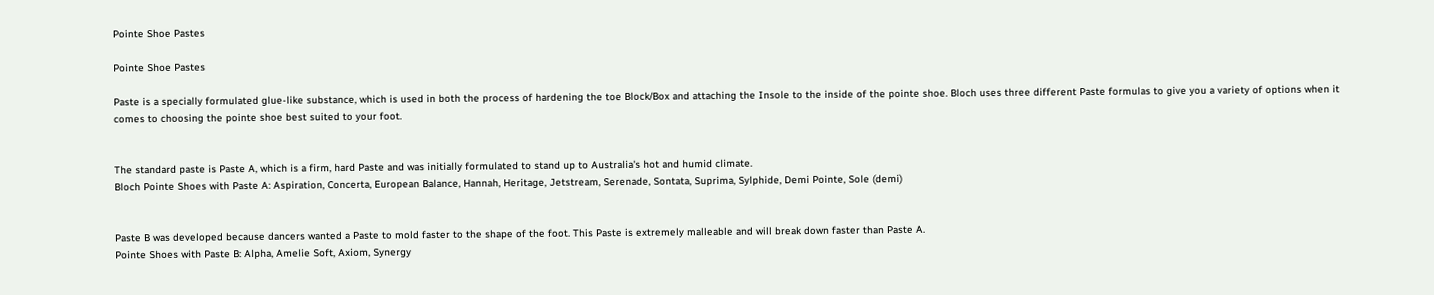Pointe Shoe Pastes

Pointe Shoe Pastes

Paste is a specially formulated glue-like substance, which is used in both the process of hardening the toe Block/Box and attaching the Insole to the inside of the pointe shoe. Bloch uses three different Paste formulas to give you a variety of options when it comes to choosing the pointe shoe best suited to your foot.


The standard paste is Paste A, which is a firm, hard Paste and was initially formulated to stand up to Australia's hot and humid climate.
Bloch Pointe Shoes with Paste A: Aspiration, Concerta, European Balance, Hannah, Heritage, Jetstream, Serenade, Sontata, Suprima, Sylphide, Demi Pointe, Sole (demi)


Paste B was developed because dancers wanted a Paste to mold faster to the shape of the foot. This Paste is extremely malleable and will break down faster than Paste A.
Pointe Shoes with Paste B: Alpha, Amelie Soft, Axiom, Synergy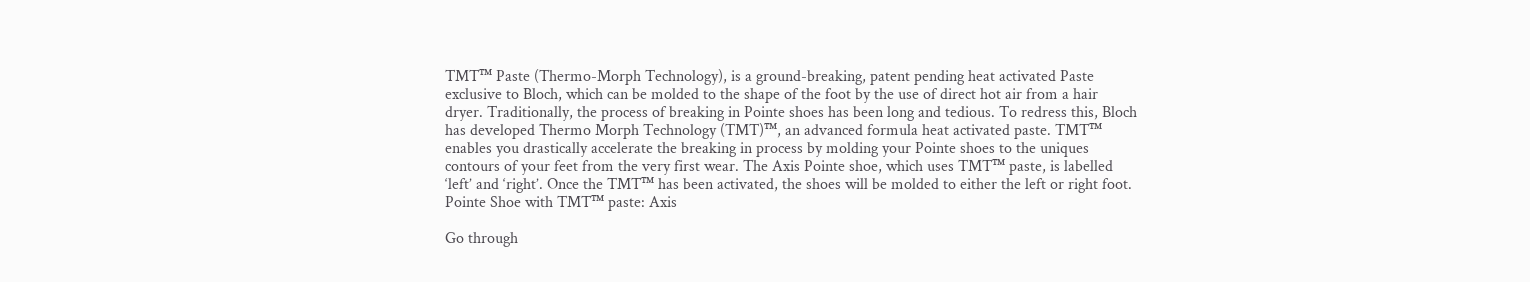TMT™ Paste (Thermo-Morph Technology), is a ground-breaking, patent pending heat activated Paste exclusive to Bloch, which can be molded to the shape of the foot by the use of direct hot air from a hair dryer. Traditionally, the process of breaking in Pointe shoes has been long and tedious. To redress this, Bloch has developed Thermo Morph Technology (TMT)™, an advanced formula heat activated paste. TMT™ enables you drastically accelerate the breaking in process by molding your Pointe shoes to the uniques contours of your feet from the very first wear. The Axis Pointe shoe, which uses TMT™ paste, is labelled ‘left’ and ‘right’. Once the TMT™ has been activated, the shoes will be molded to either the left or right foot.
Pointe Shoe with TMT™ paste: Axis

Go through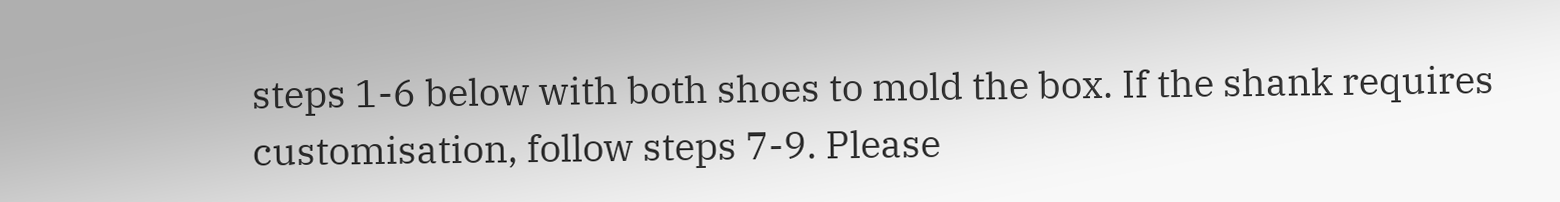steps 1-6 below with both shoes to mold the box. If the shank requires customisation, follow steps 7-9. Please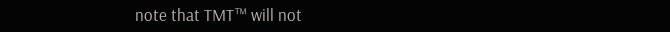note that TMT™ will not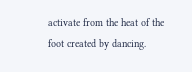activate from the heat of the foot created by dancing.